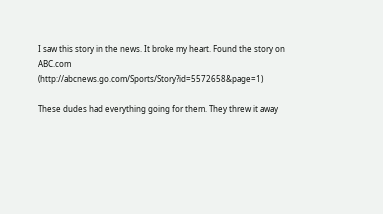I saw this story in the news. It broke my heart. Found the story on ABC.com (http://abcnews.go.com/Sports/Story?id=5572658&page=1)

These dudes had everything going for them. They threw it away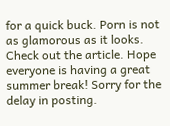for a quick buck. Porn is not as glamorous as it looks. Check out the article. Hope everyone is having a great summer break! Sorry for the delay in posting.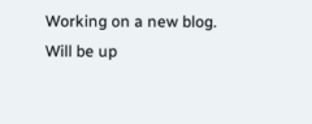Working on a new blog. Will be up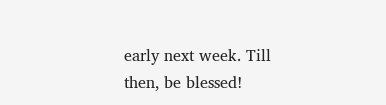early next week. Till then, be blessed!